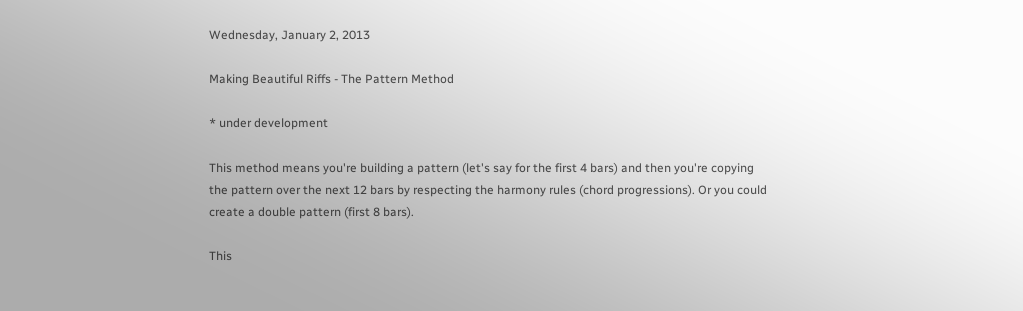Wednesday, January 2, 2013

Making Beautiful Riffs - The Pattern Method

* under development

This method means you're building a pattern (let's say for the first 4 bars) and then you're copying the pattern over the next 12 bars by respecting the harmony rules (chord progressions). Or you could create a double pattern (first 8 bars).

This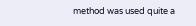method was used quite a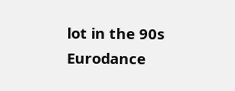lot in the 90s Eurodance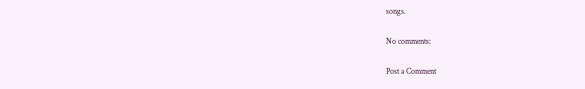songs.

No comments:

Post a Comment